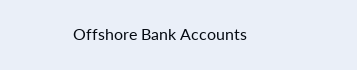Offshore Bank Accounts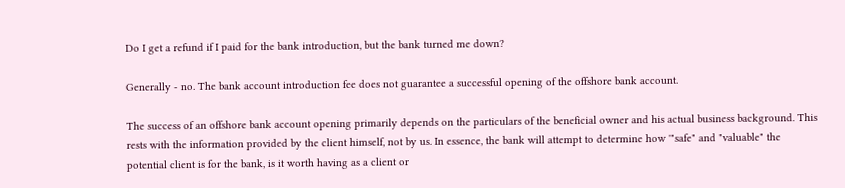Do I get a refund if I paid for the bank introduction, but the bank turned me down?

Generally - no. The bank account introduction fee does not guarantee a successful opening of the offshore bank account.

The success of an offshore bank account opening primarily depends on the particulars of the beneficial owner and his actual business background. This rests with the information provided by the client himself, not by us. In essence, the bank will attempt to determine how '"safe" and "valuable" the potential client is for the bank, is it worth having as a client or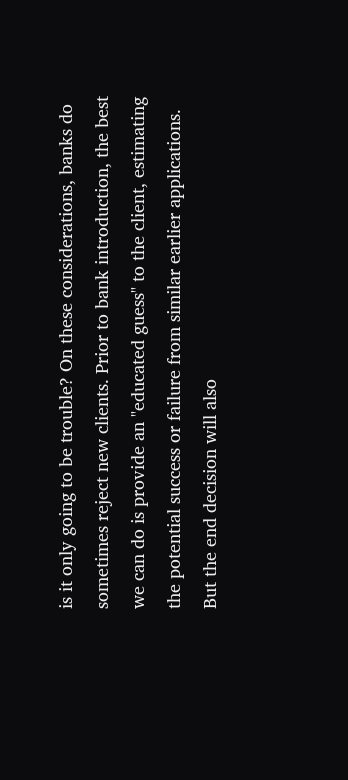is it only going to be trouble? On these considerations, banks do sometimes reject new clients. Prior to bank introduction, the best we can do is provide an "educated guess" to the client, estimating the potential success or failure from similar earlier applications. But the end decision will also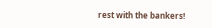rest with the bankers!